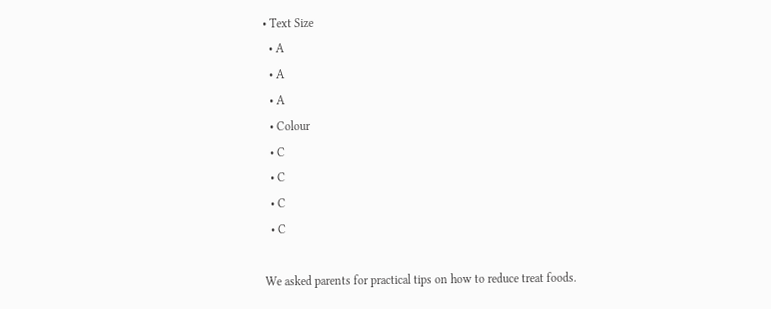• Text Size
  • A
  • A
  • A
  • Colour
  • C
  • C
  • C
  • C

We asked parents for practical tips on how to reduce treat foods.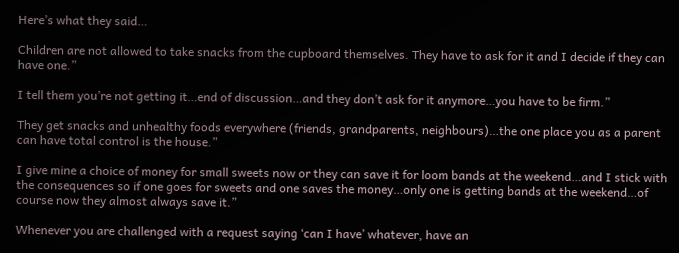Here’s what they said…

Children are not allowed to take snacks from the cupboard themselves. They have to ask for it and I decide if they can have one.”

I tell them you’re not getting it…end of discussion…and they don’t ask for it anymore…you have to be firm.”

They get snacks and unhealthy foods everywhere (friends, grandparents, neighbours)…the one place you as a parent can have total control is the house.”

I give mine a choice of money for small sweets now or they can save it for loom bands at the weekend…and I stick with the consequences so if one goes for sweets and one saves the money…only one is getting bands at the weekend…of course now they almost always save it.”

Whenever you are challenged with a request saying ‘can I have’ whatever, have an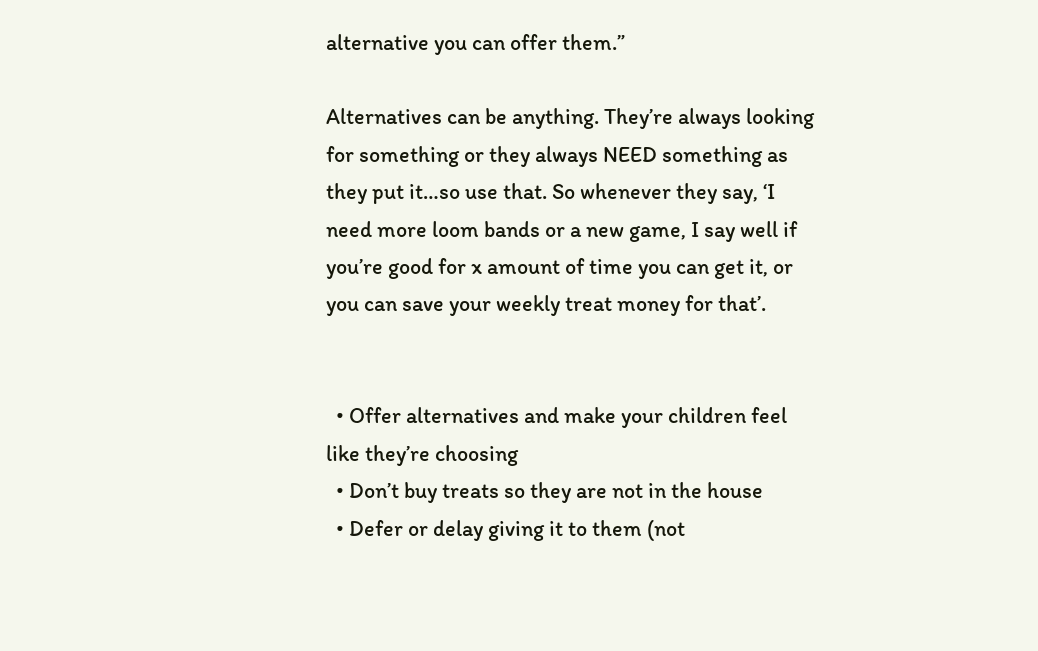alternative you can offer them.”

Alternatives can be anything. They’re always looking for something or they always NEED something as they put it…so use that. So whenever they say, ‘I need more loom bands or a new game, I say well if you’re good for x amount of time you can get it, or you can save your weekly treat money for that’.


  • Offer alternatives and make your children feel like they’re choosing
  • Don’t buy treats so they are not in the house
  • Defer or delay giving it to them (not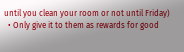until you clean your room or not until Friday)
  • Only give it to them as rewards for good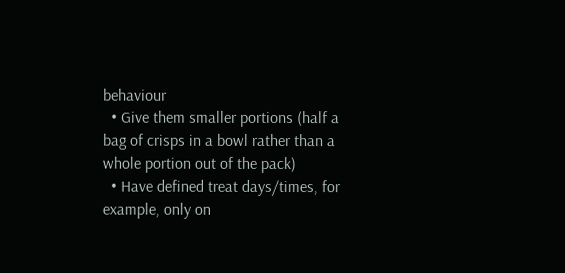behaviour
  • Give them smaller portions (half a bag of crisps in a bowl rather than a whole portion out of the pack)
  • Have defined treat days/times, for example, only on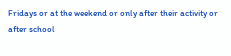Fridays or at the weekend or only after their activity or after school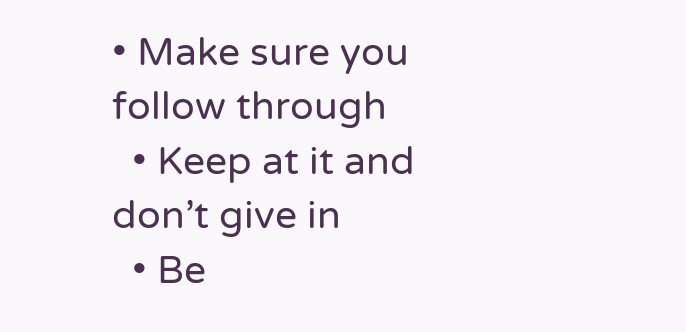• Make sure you follow through
  • Keep at it and don’t give in
  • Be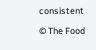consistent

© The Food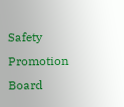Safety Promotion Board